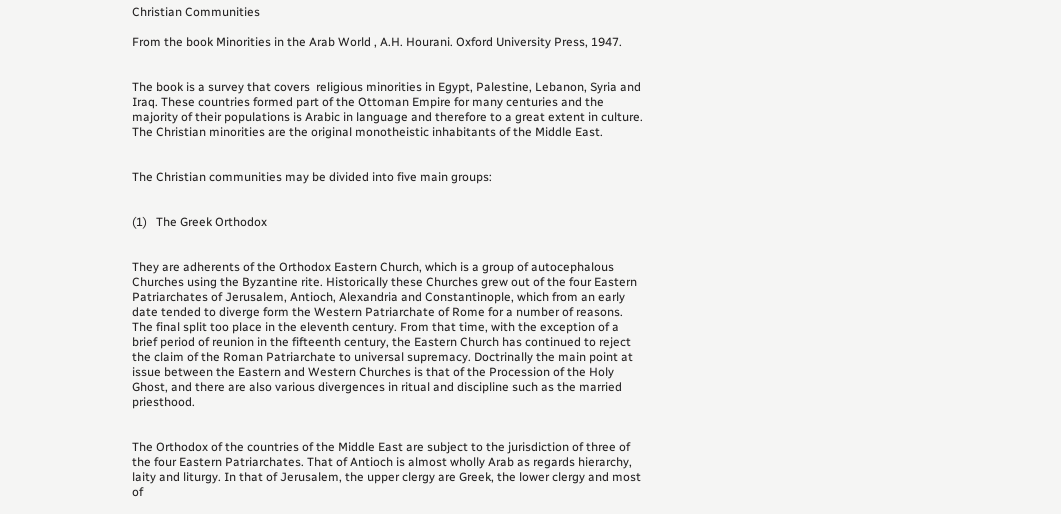Christian Communities

From the book Minorities in the Arab World , A.H. Hourani. Oxford University Press, 1947.


The book is a survey that covers  religious minorities in Egypt, Palestine, Lebanon, Syria and Iraq. These countries formed part of the Ottoman Empire for many centuries and the majority of their populations is Arabic in language and therefore to a great extent in culture.  The Christian minorities are the original monotheistic inhabitants of the Middle East.


The Christian communities may be divided into five main groups:


(1)   The Greek Orthodox


They are adherents of the Orthodox Eastern Church, which is a group of autocephalous Churches using the Byzantine rite. Historically these Churches grew out of the four Eastern Patriarchates of Jerusalem, Antioch, Alexandria and Constantinople, which from an early date tended to diverge form the Western Patriarchate of Rome for a number of reasons. The final split too place in the eleventh century. From that time, with the exception of a brief period of reunion in the fifteenth century, the Eastern Church has continued to reject the claim of the Roman Patriarchate to universal supremacy. Doctrinally the main point at issue between the Eastern and Western Churches is that of the Procession of the Holy Ghost, and there are also various divergences in ritual and discipline such as the married priesthood.


The Orthodox of the countries of the Middle East are subject to the jurisdiction of three of the four Eastern Patriarchates. That of Antioch is almost wholly Arab as regards hierarchy, laity and liturgy. In that of Jerusalem, the upper clergy are Greek, the lower clergy and most of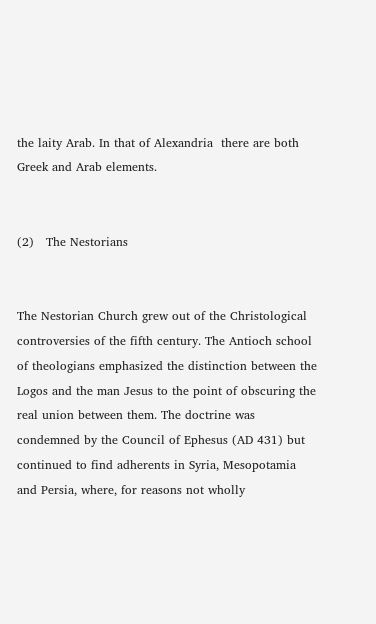the laity Arab. In that of Alexandria  there are both Greek and Arab elements.


(2)   The Nestorians


The Nestorian Church grew out of the Christological controversies of the fifth century. The Antioch school of theologians emphasized the distinction between the Logos and the man Jesus to the point of obscuring the real union between them. The doctrine was condemned by the Council of Ephesus (AD 431) but continued to find adherents in Syria, Mesopotamia and Persia, where, for reasons not wholly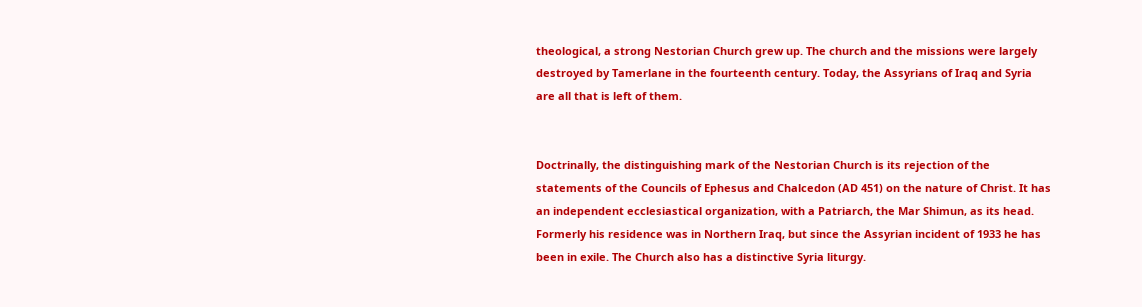theological, a strong Nestorian Church grew up. The church and the missions were largely destroyed by Tamerlane in the fourteenth century. Today, the Assyrians of Iraq and Syria are all that is left of them.


Doctrinally, the distinguishing mark of the Nestorian Church is its rejection of the statements of the Councils of Ephesus and Chalcedon (AD 451) on the nature of Christ. It has an independent ecclesiastical organization, with a Patriarch, the Mar Shimun, as its head. Formerly his residence was in Northern Iraq, but since the Assyrian incident of 1933 he has been in exile. The Church also has a distinctive Syria liturgy.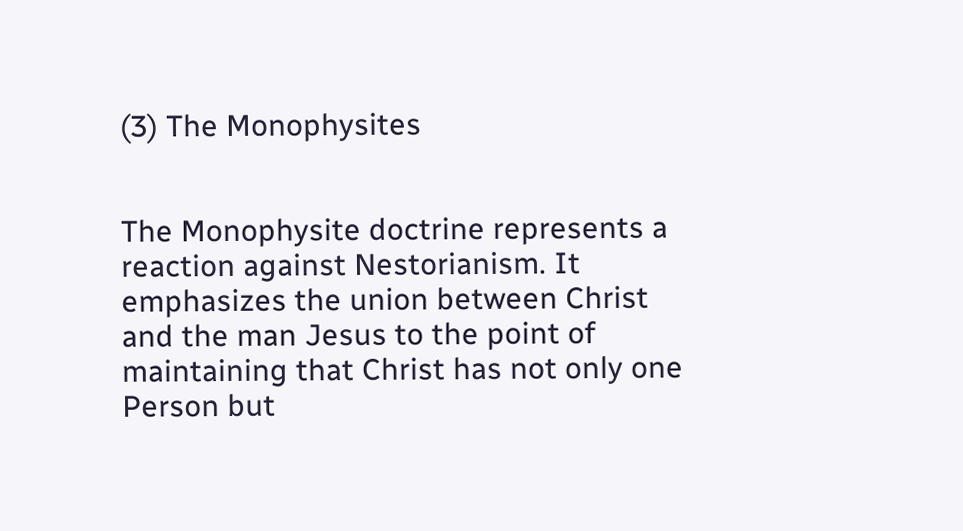(3) The Monophysites


The Monophysite doctrine represents a reaction against Nestorianism. It emphasizes the union between Christ and the man Jesus to the point of maintaining that Christ has not only one Person but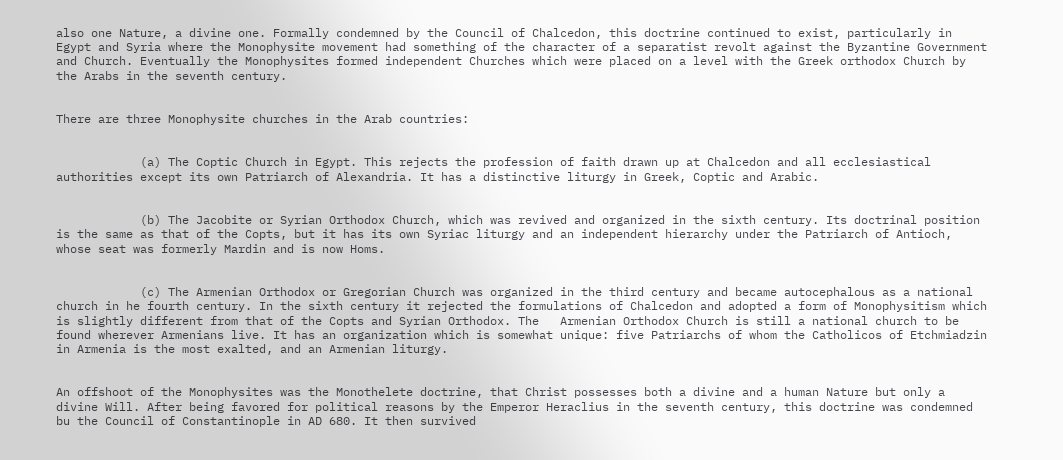also one Nature, a divine one. Formally condemned by the Council of Chalcedon, this doctrine continued to exist, particularly in Egypt and Syria where the Monophysite movement had something of the character of a separatist revolt against the Byzantine Government and Church. Eventually the Monophysites formed independent Churches which were placed on a level with the Greek orthodox Church by the Arabs in the seventh century.


There are three Monophysite churches in the Arab countries:


            (a) The Coptic Church in Egypt. This rejects the profession of faith drawn up at Chalcedon and all ecclesiastical authorities except its own Patriarch of Alexandria. It has a distinctive liturgy in Greek, Coptic and Arabic.


            (b) The Jacobite or Syrian Orthodox Church, which was revived and organized in the sixth century. Its doctrinal position is the same as that of the Copts, but it has its own Syriac liturgy and an independent hierarchy under the Patriarch of Antioch, whose seat was formerly Mardin and is now Homs.


            (c) The Armenian Orthodox or Gregorian Church was organized in the third century and became autocephalous as a national church in he fourth century. In the sixth century it rejected the formulations of Chalcedon and adopted a form of Monophysitism which is slightly different from that of the Copts and Syrian Orthodox. The   Armenian Orthodox Church is still a national church to be found wherever Armenians live. It has an organization which is somewhat unique: five Patriarchs of whom the Catholicos of Etchmiadzin in Armenia is the most exalted, and an Armenian liturgy.


An offshoot of the Monophysites was the Monothelete doctrine, that Christ possesses both a divine and a human Nature but only a divine Will. After being favored for political reasons by the Emperor Heraclius in the seventh century, this doctrine was condemned bu the Council of Constantinople in AD 680. It then survived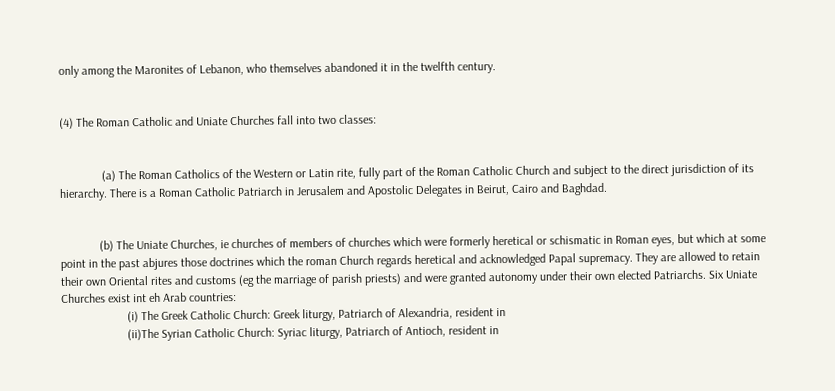only among the Maronites of Lebanon, who themselves abandoned it in the twelfth century.


(4) The Roman Catholic and Uniate Churches fall into two classes:


              (a) The Roman Catholics of the Western or Latin rite, fully part of the Roman Catholic Church and subject to the direct jurisdiction of its hierarchy. There is a Roman Catholic Patriarch in Jerusalem and Apostolic Delegates in Beirut, Cairo and Baghdad.


             (b) The Uniate Churches, ie churches of members of churches which were formerly heretical or schismatic in Roman eyes, but which at some point in the past abjures those doctrines which the roman Church regards heretical and acknowledged Papal supremacy. They are allowed to retain their own Oriental rites and customs (eg the marriage of parish priests) and were granted autonomy under their own elected Patriarchs. Six Uniate Churches exist int eh Arab countries:
                      (i) The Greek Catholic Church: Greek liturgy, Patriarch of Alexandria, resident in
                      (ii)The Syrian Catholic Church: Syriac liturgy, Patriarch of Antioch, resident in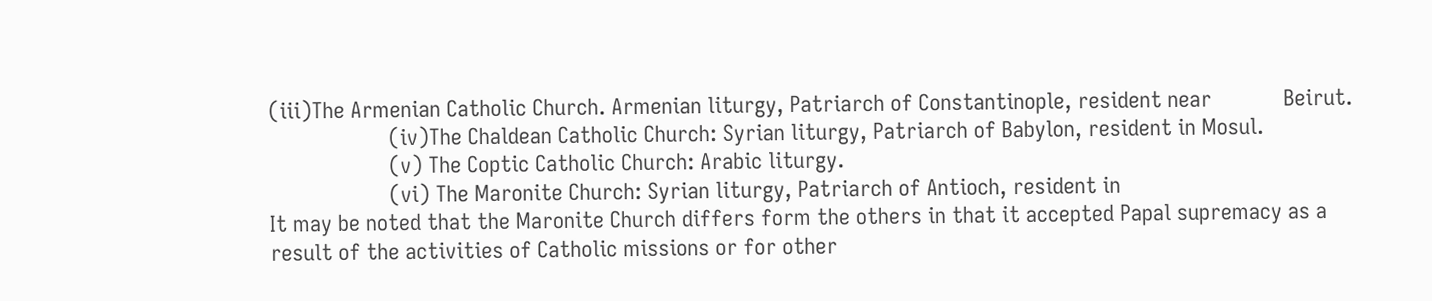(iii)The Armenian Catholic Church. Armenian liturgy, Patriarch of Constantinople, resident near            Beirut.
                    (iv)The Chaldean Catholic Church: Syrian liturgy, Patriarch of Babylon, resident in Mosul.
                    (v) The Coptic Catholic Church: Arabic liturgy.
                    (vi) The Maronite Church: Syrian liturgy, Patriarch of Antioch, resident in
It may be noted that the Maronite Church differs form the others in that it accepted Papal supremacy as a result of the activities of Catholic missions or for other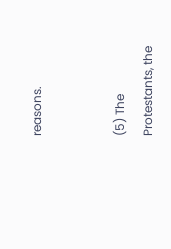reasons.


(5) The Protestants, the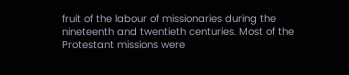fruit of the labour of missionaries during the nineteenth and twentieth centuries. Most of the Protestant missions were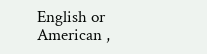English or American ,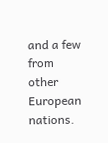and a few from other European nations.